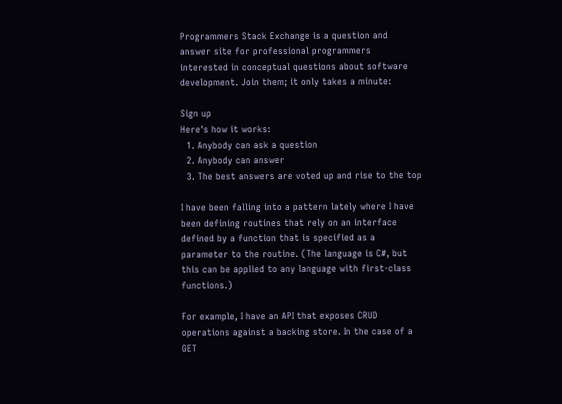Programmers Stack Exchange is a question and answer site for professional programmers interested in conceptual questions about software development. Join them; it only takes a minute:

Sign up
Here's how it works:
  1. Anybody can ask a question
  2. Anybody can answer
  3. The best answers are voted up and rise to the top

I have been falling into a pattern lately where I have been defining routines that rely on an interface defined by a function that is specified as a parameter to the routine. (The language is C#, but this can be applied to any language with first-class functions.)

For example, I have an API that exposes CRUD operations against a backing store. In the case of a GET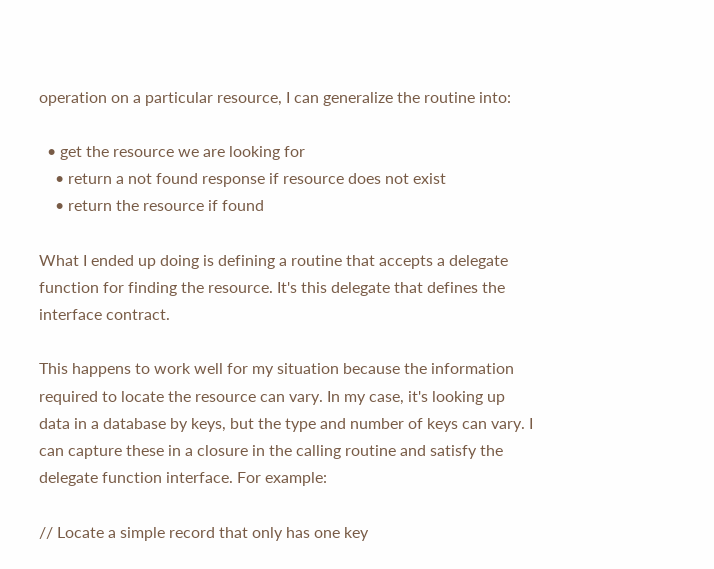operation on a particular resource, I can generalize the routine into:

  • get the resource we are looking for
    • return a not found response if resource does not exist
    • return the resource if found

What I ended up doing is defining a routine that accepts a delegate function for finding the resource. It's this delegate that defines the interface contract.

This happens to work well for my situation because the information required to locate the resource can vary. In my case, it's looking up data in a database by keys, but the type and number of keys can vary. I can capture these in a closure in the calling routine and satisfy the delegate function interface. For example:

// Locate a simple record that only has one key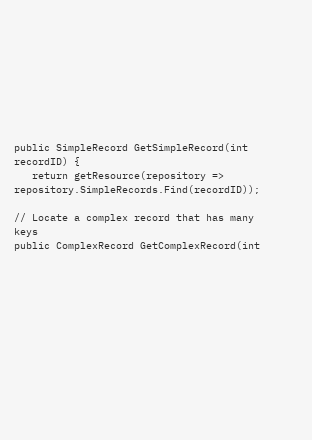public SimpleRecord GetSimpleRecord(int recordID) {
   return getResource(repository => repository.SimpleRecords.Find(recordID));

// Locate a complex record that has many keys
public ComplexRecord GetComplexRecord(int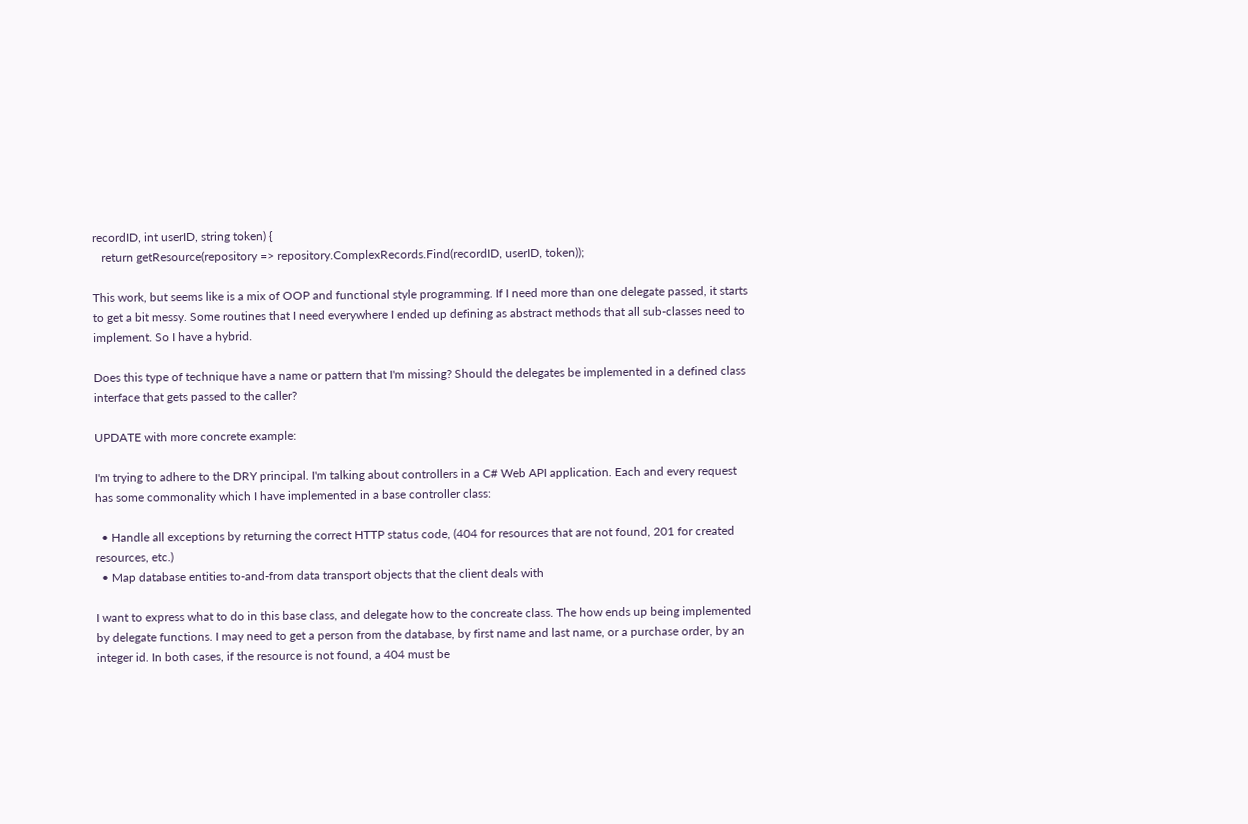recordID, int userID, string token) {
   return getResource(repository => repository.ComplexRecords.Find(recordID, userID, token));

This work, but seems like is a mix of OOP and functional style programming. If I need more than one delegate passed, it starts to get a bit messy. Some routines that I need everywhere I ended up defining as abstract methods that all sub-classes need to implement. So I have a hybrid.

Does this type of technique have a name or pattern that I'm missing? Should the delegates be implemented in a defined class interface that gets passed to the caller?

UPDATE with more concrete example:

I'm trying to adhere to the DRY principal. I'm talking about controllers in a C# Web API application. Each and every request has some commonality which I have implemented in a base controller class:

  • Handle all exceptions by returning the correct HTTP status code, (404 for resources that are not found, 201 for created resources, etc.)
  • Map database entities to-and-from data transport objects that the client deals with

I want to express what to do in this base class, and delegate how to the concreate class. The how ends up being implemented by delegate functions. I may need to get a person from the database, by first name and last name, or a purchase order, by an integer id. In both cases, if the resource is not found, a 404 must be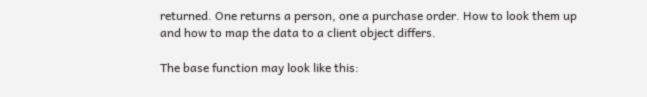returned. One returns a person, one a purchase order. How to look them up and how to map the data to a client object differs.

The base function may look like this: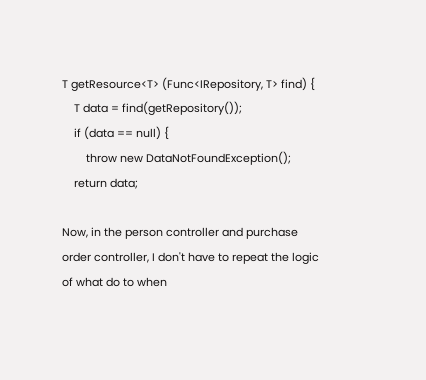T getResource<T> (Func<IRepository, T> find) {
    T data = find(getRepository());
    if (data == null) {
        throw new DataNotFoundException();
    return data;

Now, in the person controller and purchase order controller, I don't have to repeat the logic of what do to when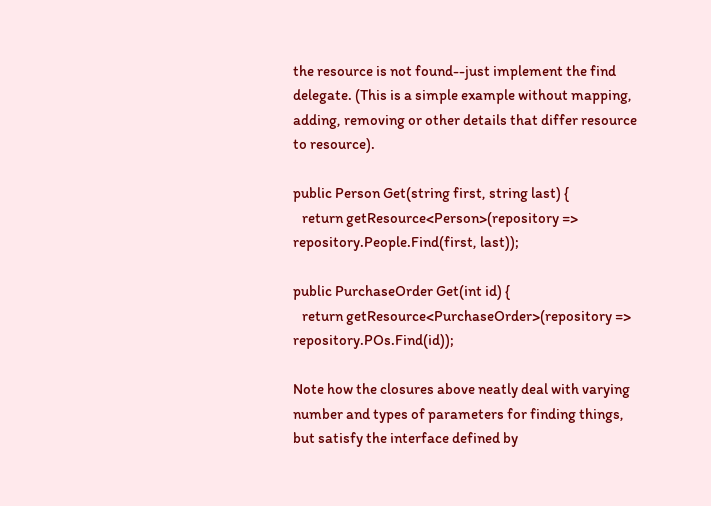the resource is not found--just implement the find delegate. (This is a simple example without mapping, adding, removing or other details that differ resource to resource).

public Person Get(string first, string last) {
   return getResource<Person>(repository => repository.People.Find(first, last));

public PurchaseOrder Get(int id) {
   return getResource<PurchaseOrder>(repository => repository.POs.Find(id));

Note how the closures above neatly deal with varying number and types of parameters for finding things, but satisfy the interface defined by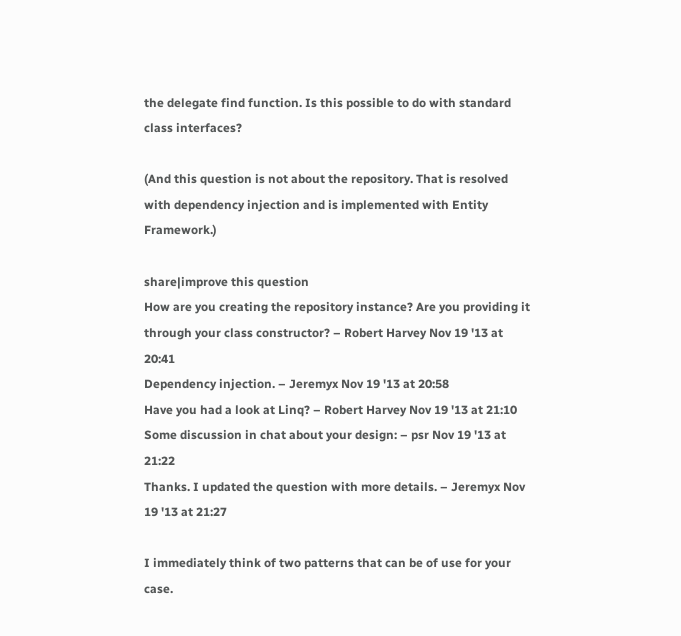the delegate find function. Is this possible to do with standard class interfaces?

(And this question is not about the repository. That is resolved with dependency injection and is implemented with Entity Framework.)

share|improve this question
How are you creating the repository instance? Are you providing it through your class constructor? – Robert Harvey Nov 19 '13 at 20:41
Dependency injection. – Jeremyx Nov 19 '13 at 20:58
Have you had a look at Linq? – Robert Harvey Nov 19 '13 at 21:10
Some discussion in chat about your design: – psr Nov 19 '13 at 21:22
Thanks. I updated the question with more details. – Jeremyx Nov 19 '13 at 21:27

I immediately think of two patterns that can be of use for your case.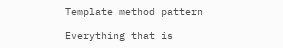Template method pattern

Everything that is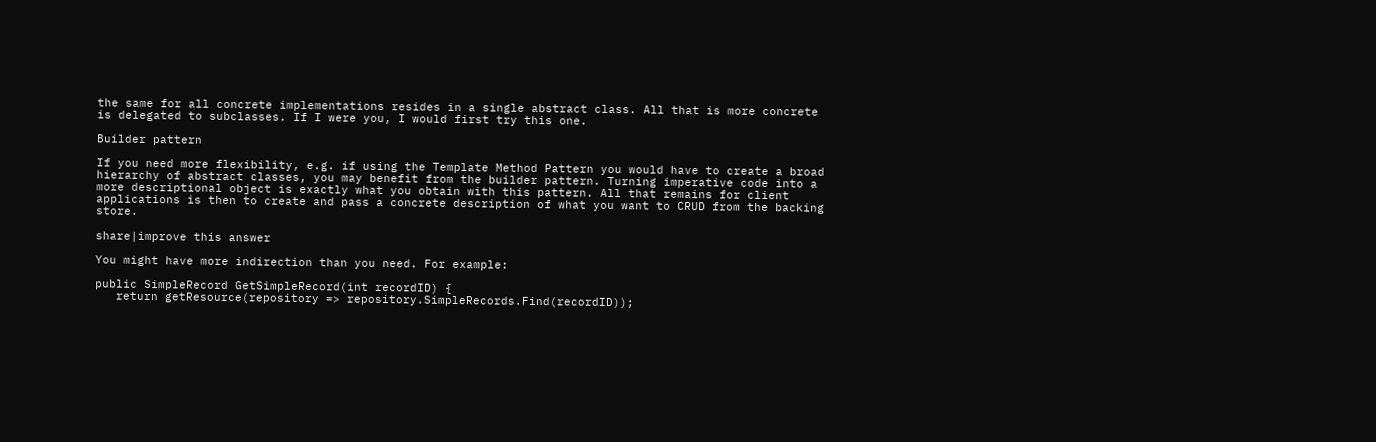the same for all concrete implementations resides in a single abstract class. All that is more concrete is delegated to subclasses. If I were you, I would first try this one.

Builder pattern

If you need more flexibility, e.g. if using the Template Method Pattern you would have to create a broad hierarchy of abstract classes, you may benefit from the builder pattern. Turning imperative code into a more descriptional object is exactly what you obtain with this pattern. All that remains for client applications is then to create and pass a concrete description of what you want to CRUD from the backing store.

share|improve this answer

You might have more indirection than you need. For example:

public SimpleRecord GetSimpleRecord(int recordID) {
   return getResource(repository => repository.SimpleRecords.Find(recordID));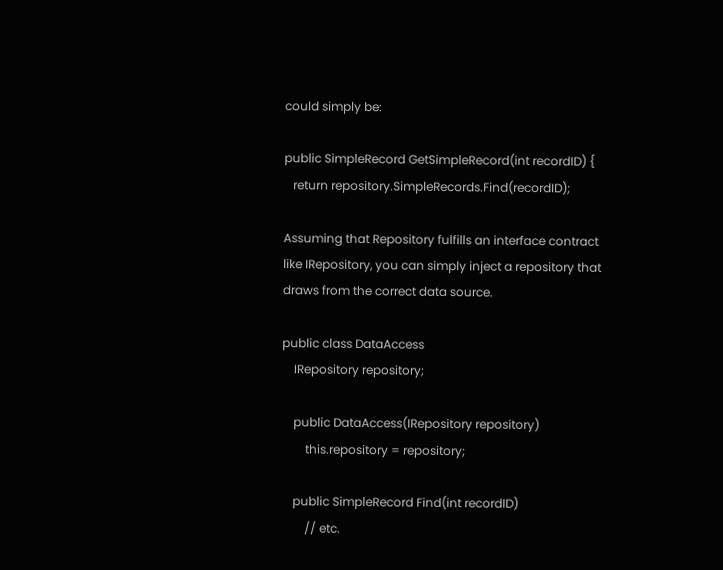could simply be:

public SimpleRecord GetSimpleRecord(int recordID) {
   return repository.SimpleRecords.Find(recordID);

Assuming that Repository fulfills an interface contract like IRepository, you can simply inject a repository that draws from the correct data source.

public class DataAccess
    IRepository repository;

    public DataAccess(IRepository repository)
        this.repository = repository;

    public SimpleRecord Find(int recordID)
        // etc.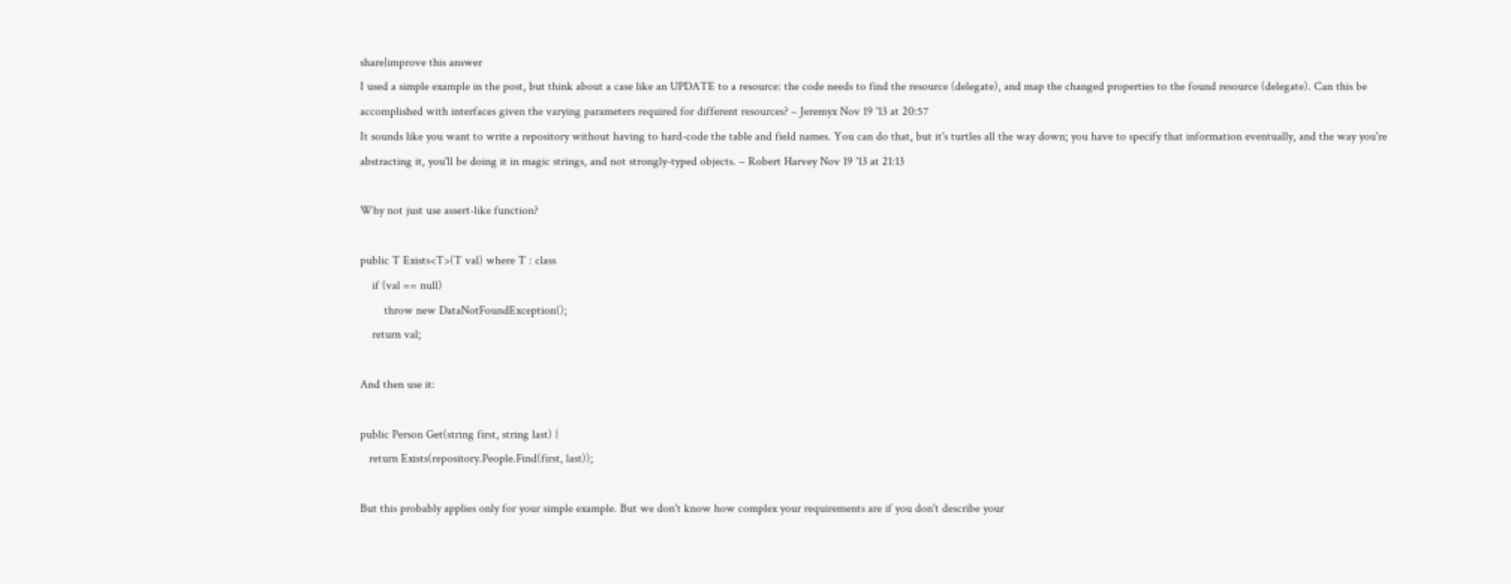share|improve this answer
I used a simple example in the post, but think about a case like an UPDATE to a resource: the code needs to find the resource (delegate), and map the changed properties to the found resource (delegate). Can this be accomplished with interfaces given the varying parameters required for different resources? – Jeremyx Nov 19 '13 at 20:57
It sounds like you want to write a repository without having to hard-code the table and field names. You can do that, but it's turtles all the way down; you have to specify that information eventually, and the way you're abstracting it, you'll be doing it in magic strings, and not strongly-typed objects. – Robert Harvey Nov 19 '13 at 21:13

Why not just use assert-like function?

public T Exists<T>(T val) where T : class
    if (val == null)
        throw new DataNotFoundException();
    return val;

And then use it:

public Person Get(string first, string last) {
   return Exists(repository.People.Find(first, last));

But this probably applies only for your simple example. But we don't know how complex your requirements are if you don't describe your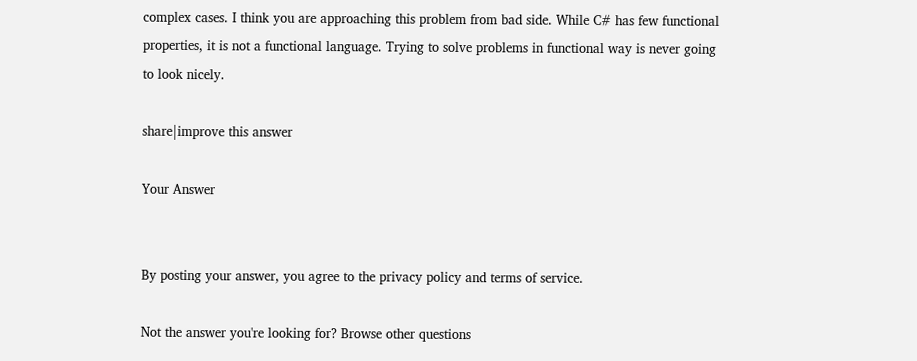complex cases. I think you are approaching this problem from bad side. While C# has few functional properties, it is not a functional language. Trying to solve problems in functional way is never going to look nicely.

share|improve this answer

Your Answer


By posting your answer, you agree to the privacy policy and terms of service.

Not the answer you're looking for? Browse other questions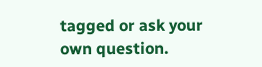tagged or ask your own question.